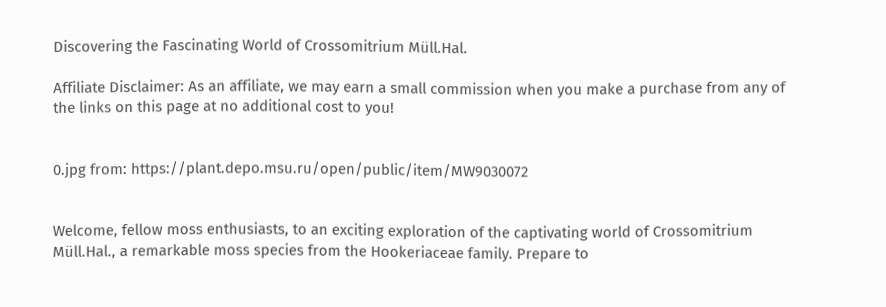Discovering the Fascinating World of Crossomitrium Müll.Hal.

Affiliate Disclaimer: As an affiliate, we may earn a small commission when you make a purchase from any of the links on this page at no additional cost to you!


0.jpg from: https://plant.depo.msu.ru/open/public/item/MW9030072


Welcome, fellow moss enthusiasts, to an exciting exploration of the captivating world of Crossomitrium Müll.Hal., a remarkable moss species from the Hookeriaceae family. Prepare to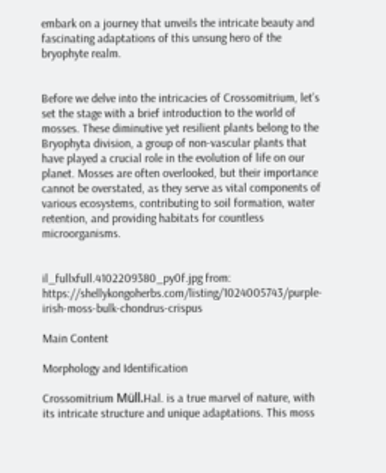embark on a journey that unveils the intricate beauty and fascinating adaptations of this unsung hero of the bryophyte realm.


Before we delve into the intricacies of Crossomitrium, let’s set the stage with a brief introduction to the world of mosses. These diminutive yet resilient plants belong to the Bryophyta division, a group of non-vascular plants that have played a crucial role in the evolution of life on our planet. Mosses are often overlooked, but their importance cannot be overstated, as they serve as vital components of various ecosystems, contributing to soil formation, water retention, and providing habitats for countless microorganisms.


il_fullxfull.4102209380_py0f.jpg from: https://shellykongoherbs.com/listing/1024005743/purple-irish-moss-bulk-chondrus-crispus

Main Content

Morphology and Identification

Crossomitrium Müll.Hal. is a true marvel of nature, with its intricate structure and unique adaptations. This moss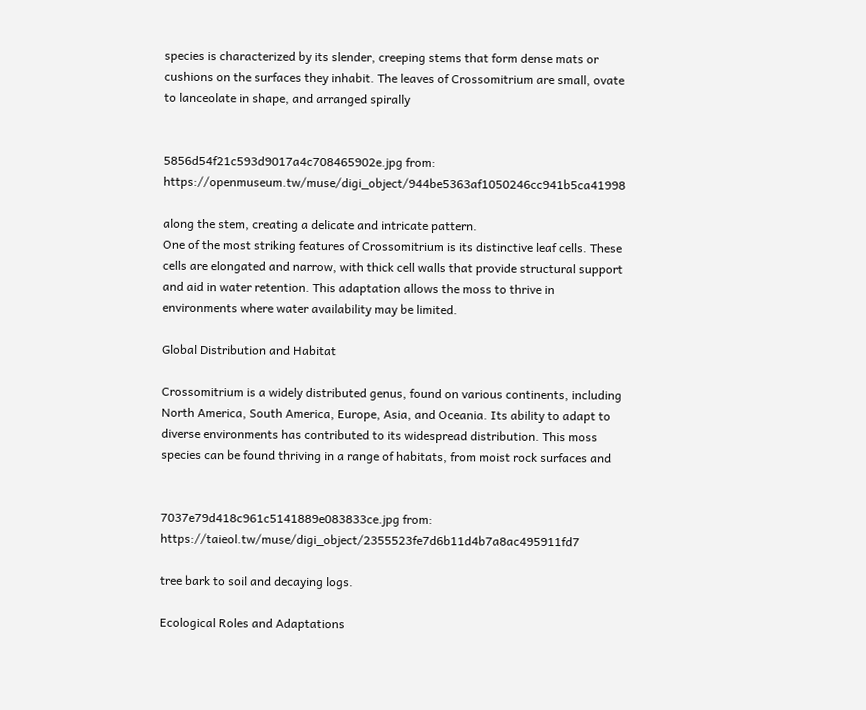species is characterized by its slender, creeping stems that form dense mats or cushions on the surfaces they inhabit. The leaves of Crossomitrium are small, ovate to lanceolate in shape, and arranged spirally


5856d54f21c593d9017a4c708465902e.jpg from: https://openmuseum.tw/muse/digi_object/944be5363af1050246cc941b5ca41998

along the stem, creating a delicate and intricate pattern.
One of the most striking features of Crossomitrium is its distinctive leaf cells. These cells are elongated and narrow, with thick cell walls that provide structural support and aid in water retention. This adaptation allows the moss to thrive in environments where water availability may be limited.

Global Distribution and Habitat

Crossomitrium is a widely distributed genus, found on various continents, including North America, South America, Europe, Asia, and Oceania. Its ability to adapt to diverse environments has contributed to its widespread distribution. This moss species can be found thriving in a range of habitats, from moist rock surfaces and


7037e79d418c961c5141889e083833ce.jpg from: https://taieol.tw/muse/digi_object/2355523fe7d6b11d4b7a8ac495911fd7

tree bark to soil and decaying logs.

Ecological Roles and Adaptations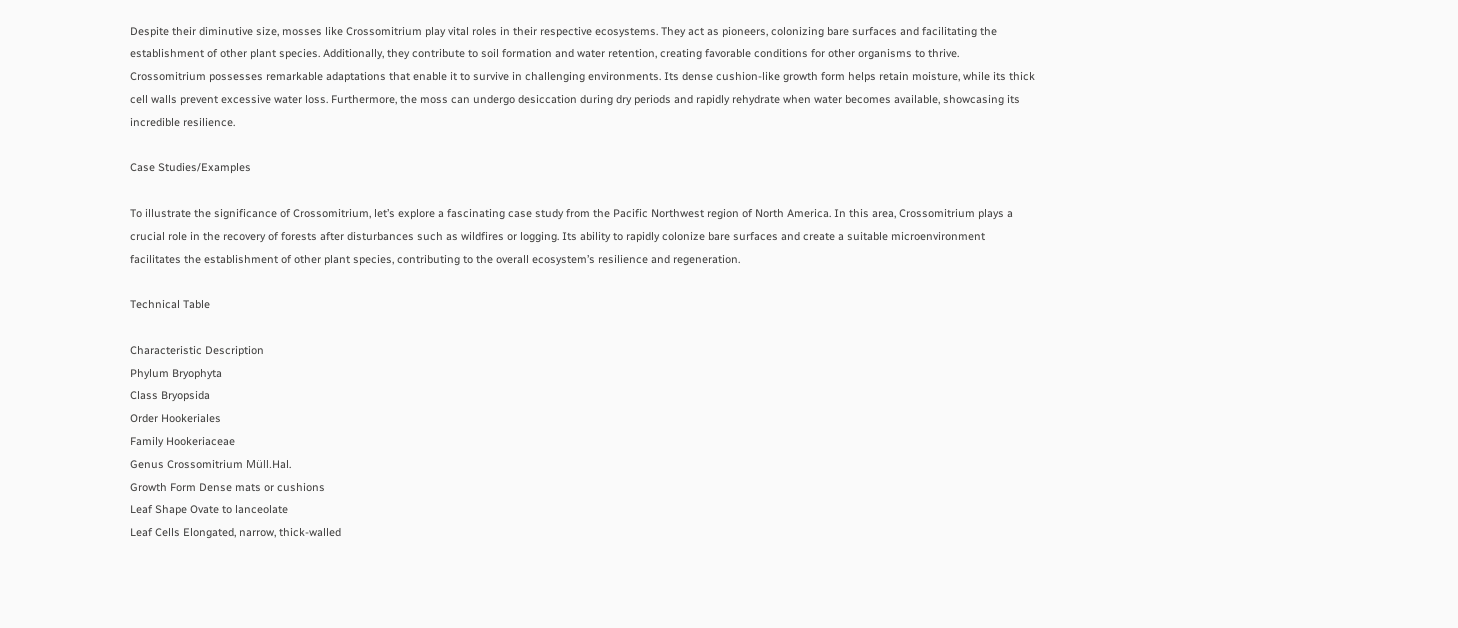Despite their diminutive size, mosses like Crossomitrium play vital roles in their respective ecosystems. They act as pioneers, colonizing bare surfaces and facilitating the establishment of other plant species. Additionally, they contribute to soil formation and water retention, creating favorable conditions for other organisms to thrive.
Crossomitrium possesses remarkable adaptations that enable it to survive in challenging environments. Its dense cushion-like growth form helps retain moisture, while its thick cell walls prevent excessive water loss. Furthermore, the moss can undergo desiccation during dry periods and rapidly rehydrate when water becomes available, showcasing its incredible resilience.

Case Studies/Examples

To illustrate the significance of Crossomitrium, let’s explore a fascinating case study from the Pacific Northwest region of North America. In this area, Crossomitrium plays a crucial role in the recovery of forests after disturbances such as wildfires or logging. Its ability to rapidly colonize bare surfaces and create a suitable microenvironment facilitates the establishment of other plant species, contributing to the overall ecosystem’s resilience and regeneration.

Technical Table

Characteristic Description
Phylum Bryophyta
Class Bryopsida
Order Hookeriales
Family Hookeriaceae
Genus Crossomitrium Müll.Hal.
Growth Form Dense mats or cushions
Leaf Shape Ovate to lanceolate
Leaf Cells Elongated, narrow, thick-walled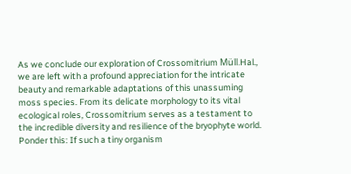As we conclude our exploration of Crossomitrium Müll.Hal., we are left with a profound appreciation for the intricate beauty and remarkable adaptations of this unassuming moss species. From its delicate morphology to its vital ecological roles, Crossomitrium serves as a testament to the incredible diversity and resilience of the bryophyte world.
Ponder this: If such a tiny organism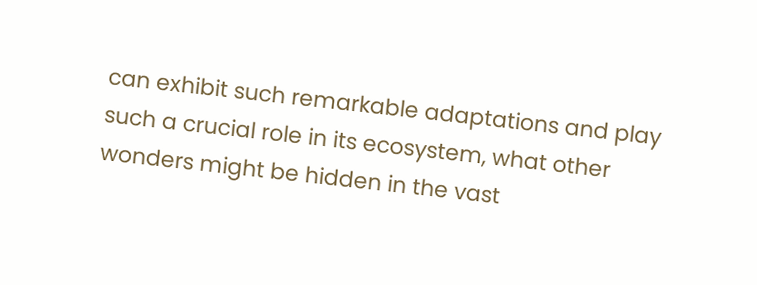can exhibit such remarkable adaptations and play such a crucial role in its ecosystem, what other wonders might be hidden in the vast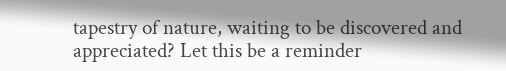tapestry of nature, waiting to be discovered and appreciated? Let this be a reminder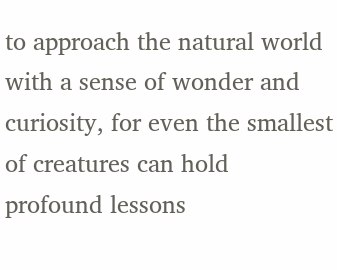to approach the natural world with a sense of wonder and curiosity, for even the smallest of creatures can hold profound lessons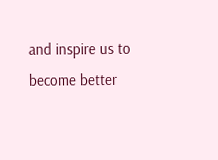and inspire us to become better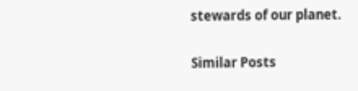stewards of our planet.

Similar Posts